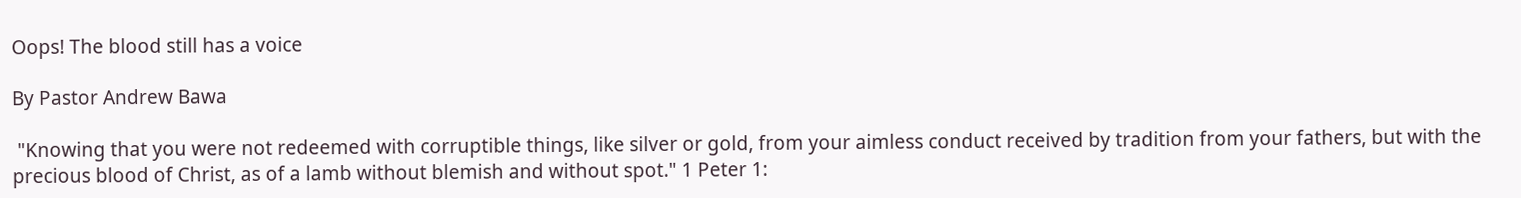Oops! The blood still has a voice

By Pastor Andrew Bawa

 "Knowing that you were not redeemed with corruptible things, like silver or gold, from your aimless conduct received by tradition from your fathers, but with the precious blood of Christ, as of a lamb without blemish and without spot." 1 Peter 1: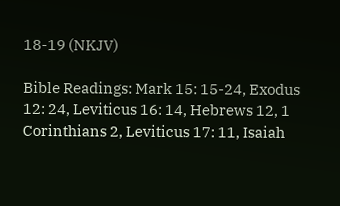18-19 (NKJV)

Bible Readings: Mark 15: 15-24, Exodus 12: 24, Leviticus 16: 14, Hebrews 12, 1 Corinthians 2, Leviticus 17: 11, Isaiah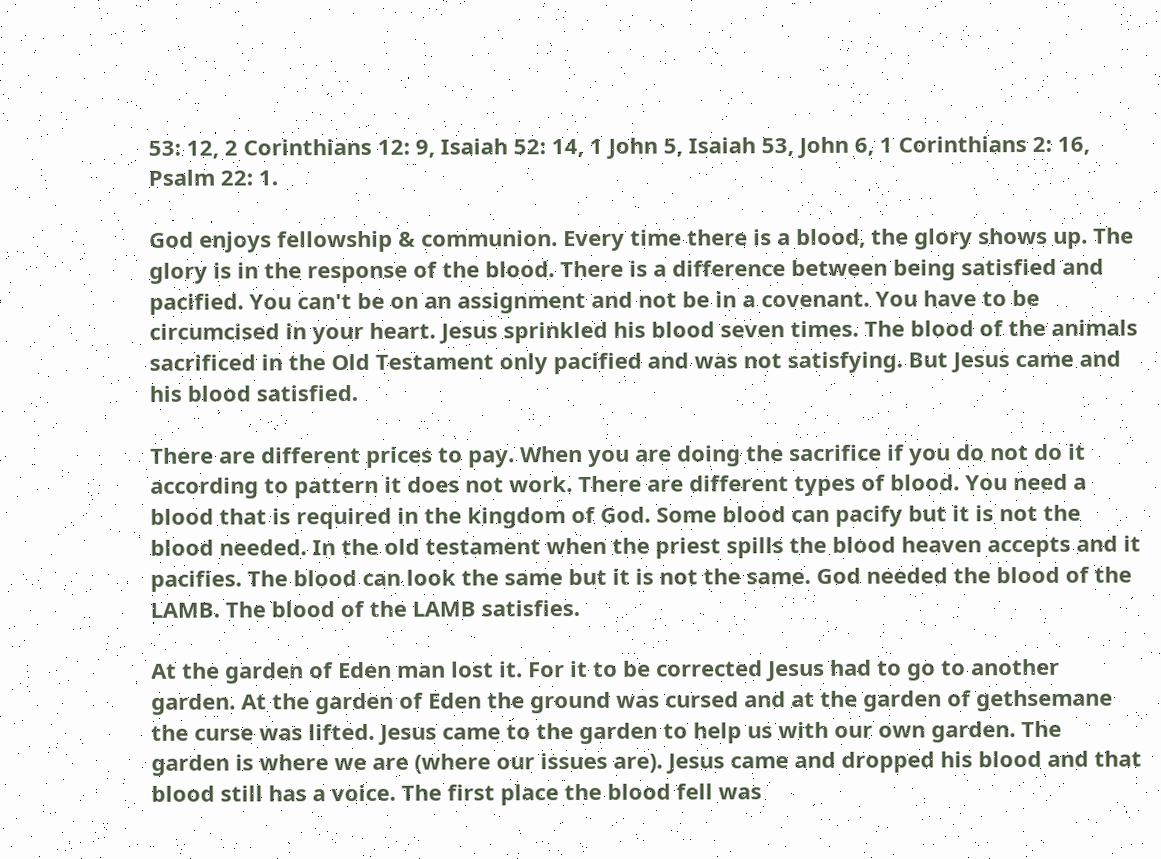53: 12, 2 Corinthians 12: 9, Isaiah 52: 14, 1 John 5, Isaiah 53, John 6, 1 Corinthians 2: 16, Psalm 22: 1.

God enjoys fellowship & communion. Every time there is a blood, the glory shows up. The glory is in the response of the blood. There is a difference between being satisfied and pacified. You can't be on an assignment and not be in a covenant. You have to be circumcised in your heart. Jesus sprinkled his blood seven times. The blood of the animals sacrificed in the Old Testament only pacified and was not satisfying. But Jesus came and his blood satisfied.

There are different prices to pay. When you are doing the sacrifice if you do not do it according to pattern it does not work. There are different types of blood. You need a blood that is required in the kingdom of God. Some blood can pacify but it is not the blood needed. In the old testament when the priest spills the blood heaven accepts and it pacifies. The blood can look the same but it is not the same. God needed the blood of the LAMB. The blood of the LAMB satisfies.

At the garden of Eden man lost it. For it to be corrected Jesus had to go to another garden. At the garden of Eden the ground was cursed and at the garden of gethsemane the curse was lifted. Jesus came to the garden to help us with our own garden. The garden is where we are (where our issues are). Jesus came and dropped his blood and that blood still has a voice. The first place the blood fell was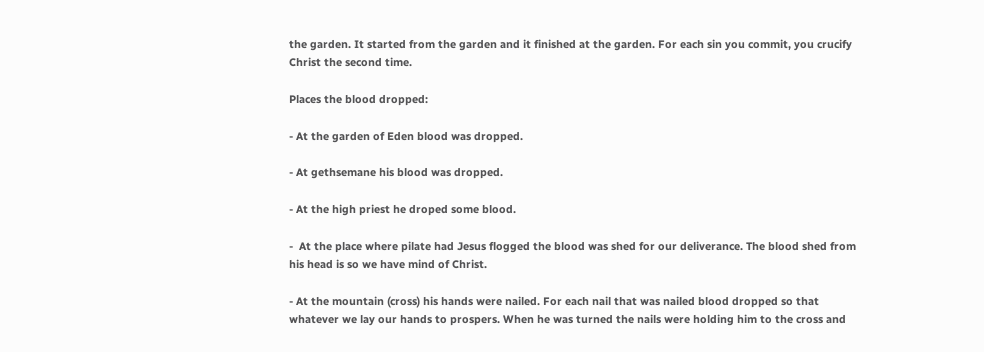the garden. It started from the garden and it finished at the garden. For each sin you commit, you crucify Christ the second time.

Places the blood dropped:

- At the garden of Eden blood was dropped.

- At gethsemane his blood was dropped.

- At the high priest he droped some blood.

-  At the place where pilate had Jesus flogged the blood was shed for our deliverance. The blood shed from his head is so we have mind of Christ.

- At the mountain (cross) his hands were nailed. For each nail that was nailed blood dropped so that whatever we lay our hands to prospers. When he was turned the nails were holding him to the cross and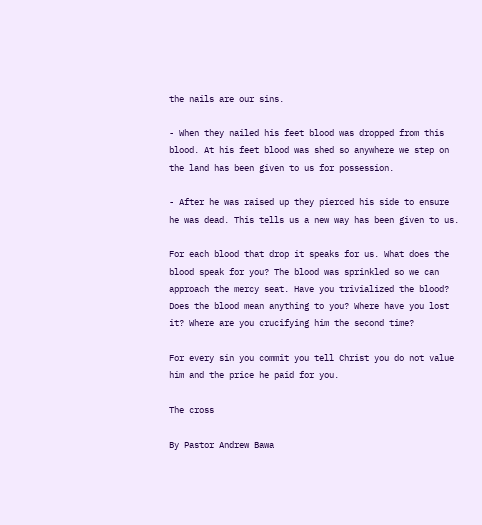the nails are our sins.

- When they nailed his feet blood was dropped from this blood. At his feet blood was shed so anywhere we step on the land has been given to us for possession.

- After he was raised up they pierced his side to ensure he was dead. This tells us a new way has been given to us.

For each blood that drop it speaks for us. What does the blood speak for you? The blood was sprinkled so we can approach the mercy seat. Have you trivialized the blood? Does the blood mean anything to you? Where have you lost it? Where are you crucifying him the second time?

For every sin you commit you tell Christ you do not value him and the price he paid for you.

The cross

By Pastor Andrew Bawa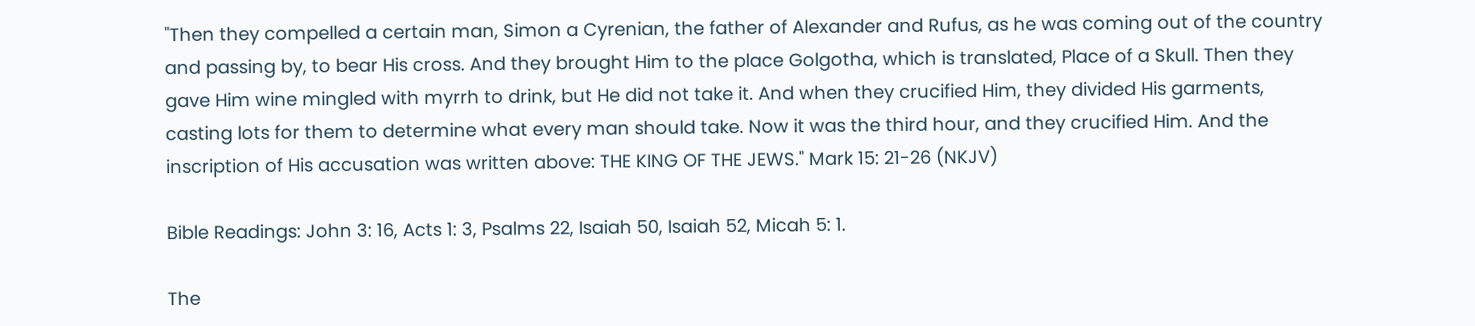"Then they compelled a certain man, Simon a Cyrenian, the father of Alexander and Rufus, as he was coming out of the country and passing by, to bear His cross. And they brought Him to the place Golgotha, which is translated, Place of a Skull. Then they gave Him wine mingled with myrrh to drink, but He did not take it. And when they crucified Him, they divided His garments, casting lots for them to determine what every man should take. Now it was the third hour, and they crucified Him. And the inscription of His accusation was written above: THE KING OF THE JEWS." Mark 15: 21-26 (NKJV)

Bible Readings: John 3: 16, Acts 1: 3, Psalms 22, Isaiah 50, Isaiah 52, Micah 5: 1.

The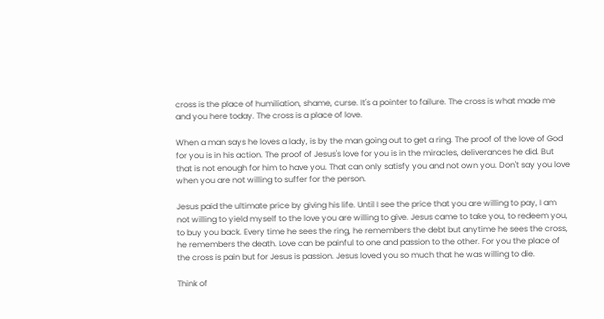cross is the place of humiliation, shame, curse. It's a pointer to failure. The cross is what made me and you here today. The cross is a place of love.

When a man says he loves a lady, is by the man going out to get a ring. The proof of the love of God for you is in his action. The proof of Jesus's love for you is in the miracles, deliverances he did. But that is not enough for him to have you. That can only satisfy you and not own you. Don't say you love when you are not willing to suffer for the person.

Jesus paid the ultimate price by giving his life. Until I see the price that you are willing to pay, I am not willing to yield myself to the love you are willing to give. Jesus came to take you, to redeem you, to buy you back. Every time he sees the ring, he remembers the debt but anytime he sees the cross, he remembers the death. Love can be painful to one and passion to the other. For you the place of the cross is pain but for Jesus is passion. Jesus loved you so much that he was willing to die.

Think of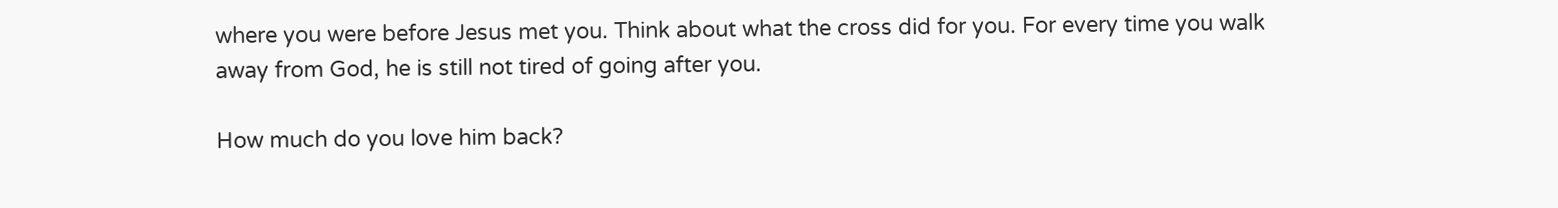where you were before Jesus met you. Think about what the cross did for you. For every time you walk away from God, he is still not tired of going after you.

How much do you love him back?